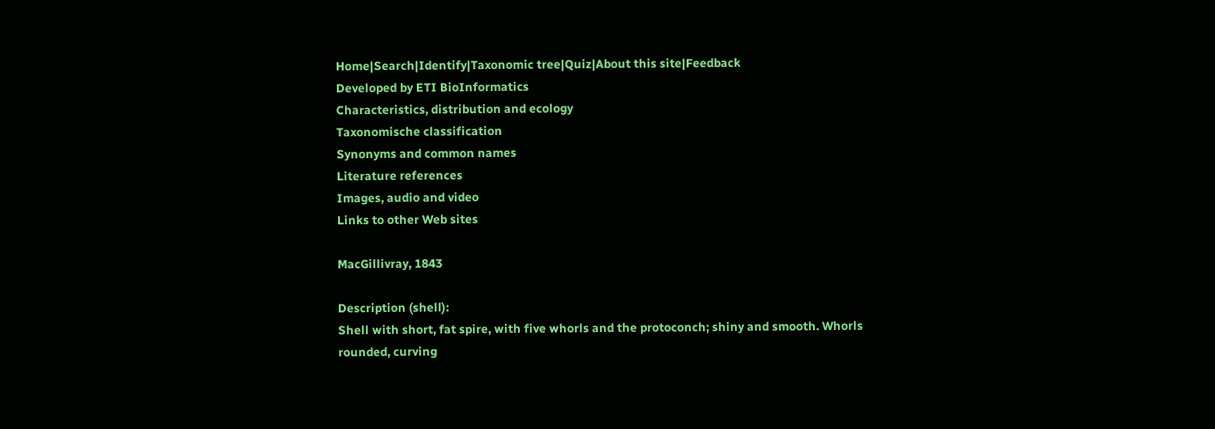Home|Search|Identify|Taxonomic tree|Quiz|About this site|Feedback
Developed by ETI BioInformatics
Characteristics, distribution and ecology
Taxonomische classification
Synonyms and common names
Literature references
Images, audio and video
Links to other Web sites

MacGillivray, 1843

Description (shell):
Shell with short, fat spire, with five whorls and the protoconch; shiny and smooth. Whorls rounded, curving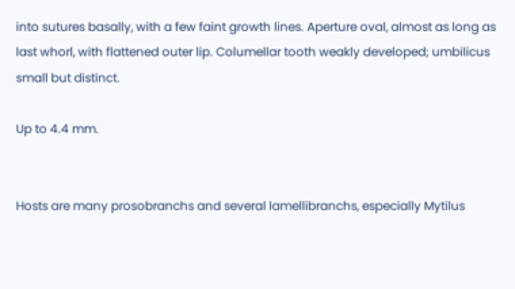into sutures basally, with a few faint growth lines. Aperture oval, almost as long as last whorl, with flattened outer lip. Columellar tooth weakly developed; umbilicus small but distinct.

Up to 4.4 mm.


Hosts are many prosobranchs and several lamellibranchs, especially Mytilus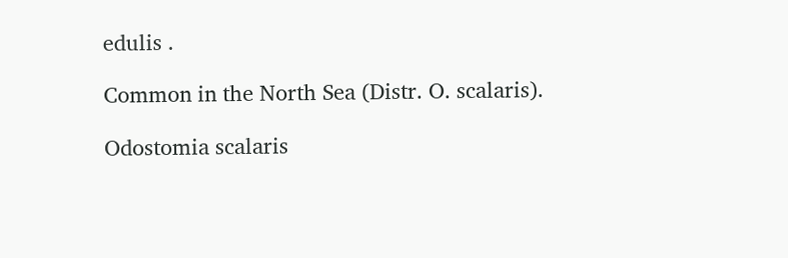edulis .

Common in the North Sea (Distr. O. scalaris).

Odostomia scalaris